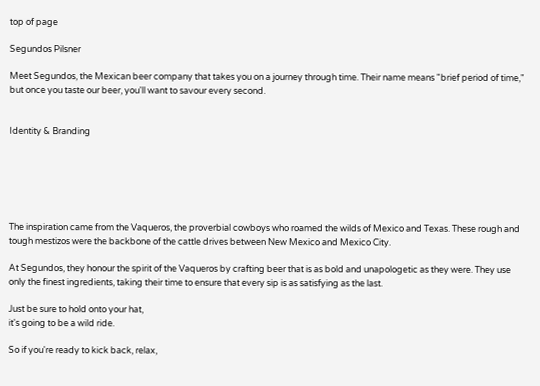top of page

Segundos Pilsner

Meet Segundos, the Mexican beer company that takes you on a journey through time. Their name means "brief period of time," but once you taste our beer, you'll want to savour every second.


Identity & Branding






The inspiration came from the Vaqueros, the proverbial cowboys who roamed the wilds of Mexico and Texas. These rough and tough mestizos were the backbone of the cattle drives between New Mexico and Mexico City.

At Segundos, they honour the spirit of the Vaqueros by crafting beer that is as bold and unapologetic as they were. They use only the finest ingredients, taking their time to ensure that every sip is as satisfying as the last.

Just be sure to hold onto your hat,
it's going to be a wild ride.

So if you're ready to kick back, relax,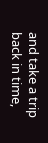and take a trip back in time,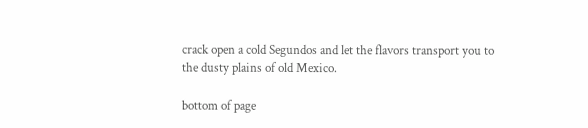crack open a cold Segundos and let the flavors transport you to the dusty plains of old Mexico.

bottom of page